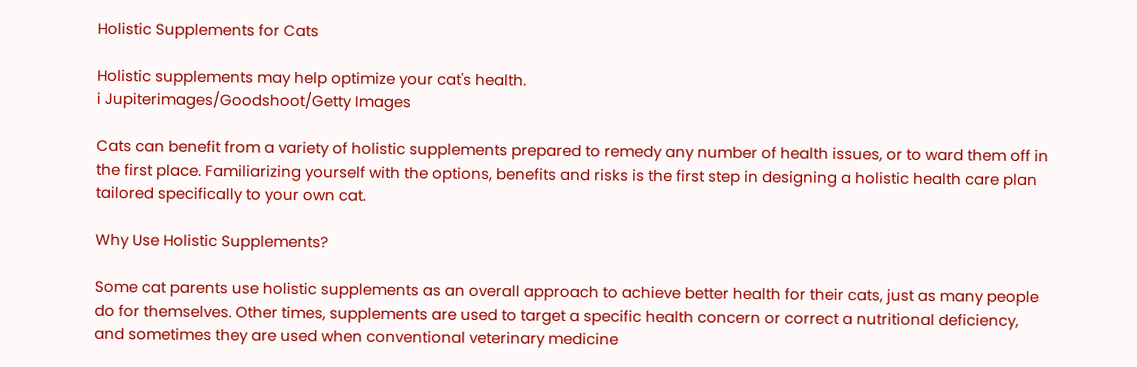Holistic Supplements for Cats

Holistic supplements may help optimize your cat's health.
i Jupiterimages/Goodshoot/Getty Images

Cats can benefit from a variety of holistic supplements prepared to remedy any number of health issues, or to ward them off in the first place. Familiarizing yourself with the options, benefits and risks is the first step in designing a holistic health care plan tailored specifically to your own cat.

Why Use Holistic Supplements?

Some cat parents use holistic supplements as an overall approach to achieve better health for their cats, just as many people do for themselves. Other times, supplements are used to target a specific health concern or correct a nutritional deficiency, and sometimes they are used when conventional veterinary medicine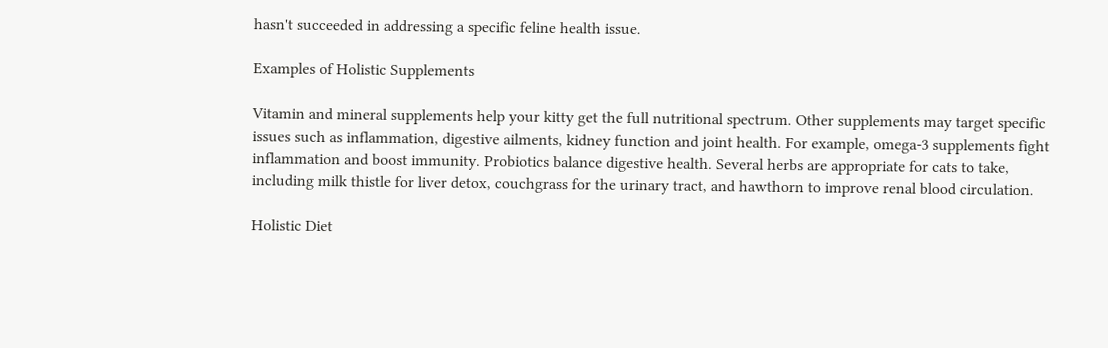hasn't succeeded in addressing a specific feline health issue.

Examples of Holistic Supplements

Vitamin and mineral supplements help your kitty get the full nutritional spectrum. Other supplements may target specific issues such as inflammation, digestive ailments, kidney function and joint health. For example, omega-3 supplements fight inflammation and boost immunity. Probiotics balance digestive health. Several herbs are appropriate for cats to take, including milk thistle for liver detox, couchgrass for the urinary tract, and hawthorn to improve renal blood circulation.

Holistic Diet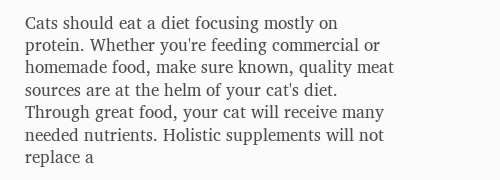Cats should eat a diet focusing mostly on protein. Whether you're feeding commercial or homemade food, make sure known, quality meat sources are at the helm of your cat's diet. Through great food, your cat will receive many needed nutrients. Holistic supplements will not replace a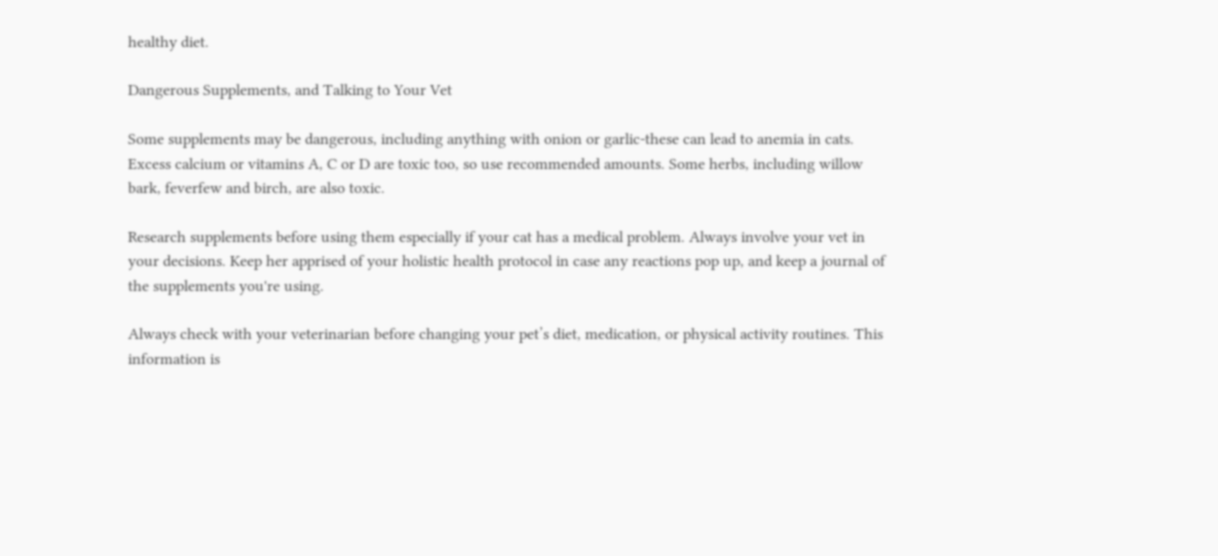healthy diet.

Dangerous Supplements, and Talking to Your Vet

Some supplements may be dangerous, including anything with onion or garlic-these can lead to anemia in cats. Excess calcium or vitamins A, C or D are toxic too, so use recommended amounts. Some herbs, including willow bark, feverfew and birch, are also toxic.

Research supplements before using them especially if your cat has a medical problem. Always involve your vet in your decisions. Keep her apprised of your holistic health protocol in case any reactions pop up, and keep a journal of the supplements you're using.

Always check with your veterinarian before changing your pet’s diet, medication, or physical activity routines. This information is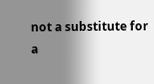not a substitute for a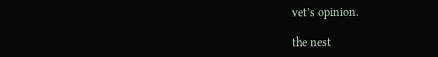vet’s opinion.

the nest